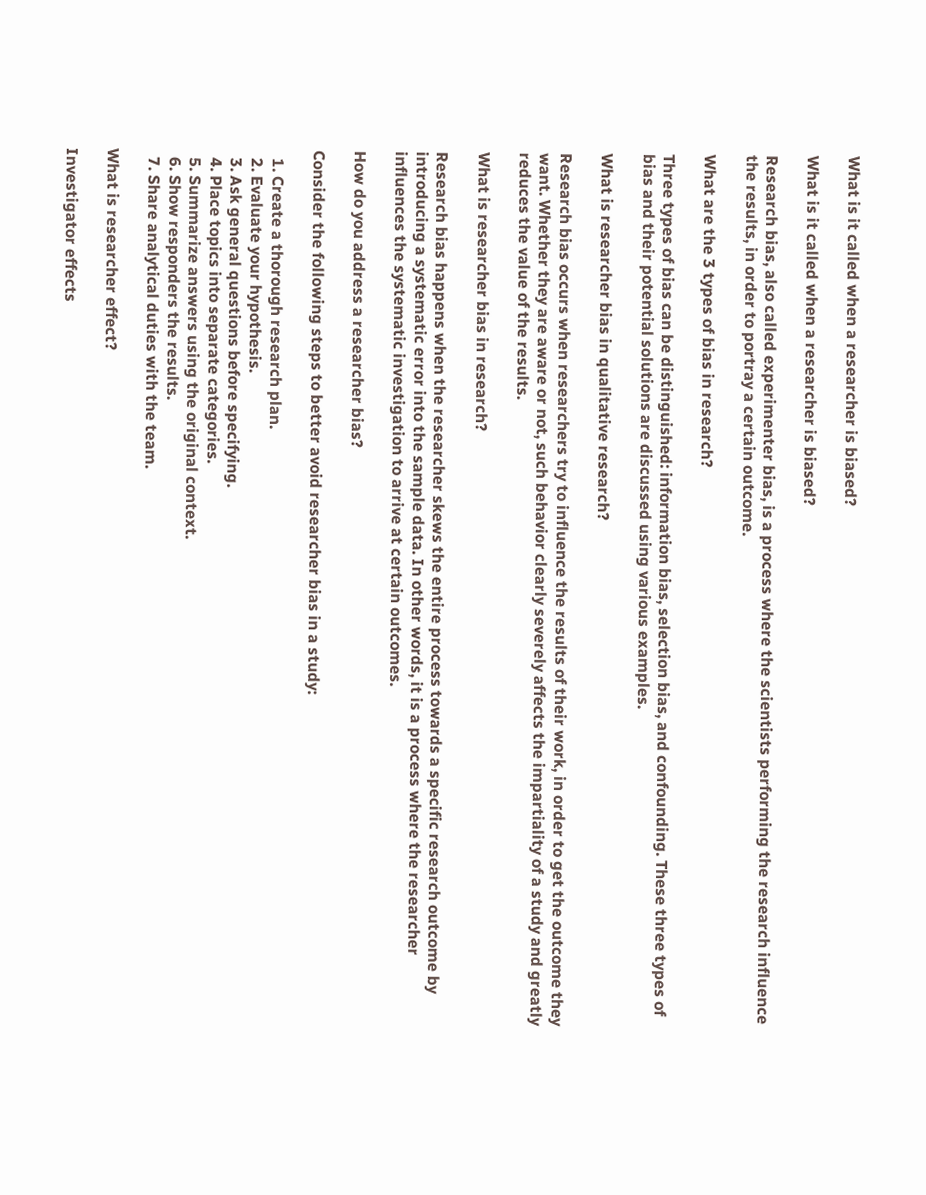What is it called when a researcher is biased?

What is it called when a researcher is biased?

Research bias, also called experimenter bias, is a process where the scientists performing the research influence the results, in order to portray a certain outcome.

What are the 3 types of bias in research?

Three types of bias can be distinguished: information bias, selection bias, and confounding. These three types of bias and their potential solutions are discussed using various examples.

What is researcher bias in qualitative research?

Research bias occurs when researchers try to influence the results of their work, in order to get the outcome they want. Whether they are aware or not, such behavior clearly severely affects the impartiality of a study and greatly reduces the value of the results.

What is researcher bias in research?

Research bias happens when the researcher skews the entire process towards a specific research outcome by introducing a systematic error into the sample data. In other words, it is a process where the researcher influences the systematic investigation to arrive at certain outcomes.

How do you address a researcher bias?

Consider the following steps to better avoid researcher bias in a study:

  1. Create a thorough research plan.
  2. Evaluate your hypothesis.
  3. Ask general questions before specifying.
  4. Place topics into separate categories.
  5. Summarize answers using the original context.
  6. Show responders the results.
  7. Share analytical duties with the team.

What is researcher effect?

Investigator effects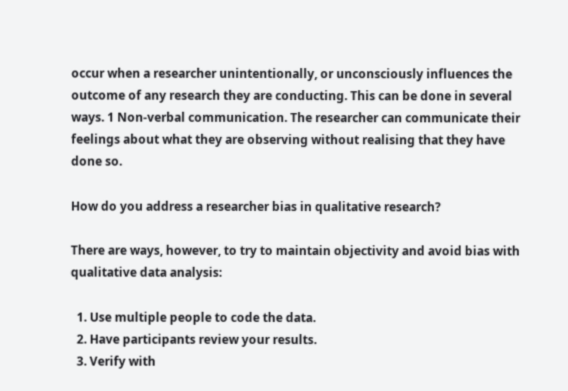occur when a researcher unintentionally, or unconsciously influences the outcome of any research they are conducting. This can be done in several ways. 1 Non-verbal communication. The researcher can communicate their feelings about what they are observing without realising that they have done so.

How do you address a researcher bias in qualitative research?

There are ways, however, to try to maintain objectivity and avoid bias with qualitative data analysis:

  1. Use multiple people to code the data.
  2. Have participants review your results.
  3. Verify with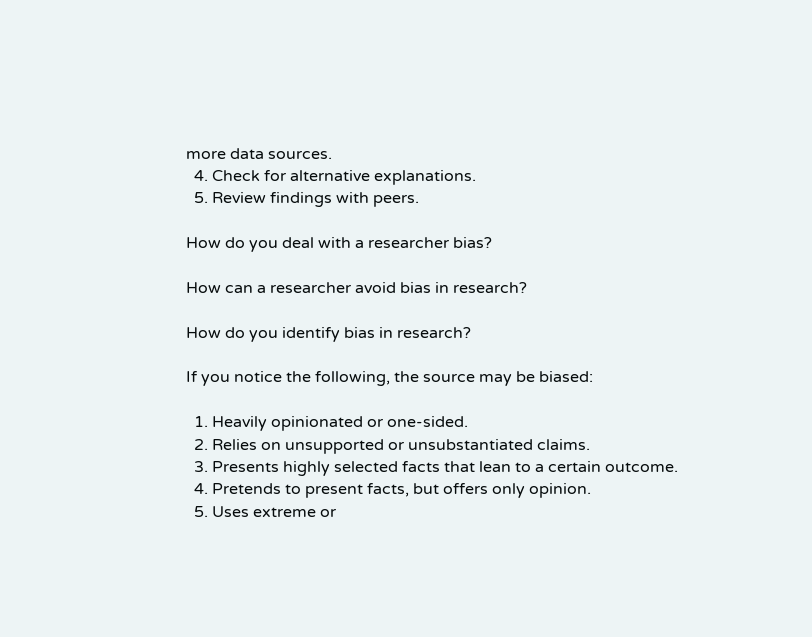more data sources.
  4. Check for alternative explanations.
  5. Review findings with peers.

How do you deal with a researcher bias?

How can a researcher avoid bias in research?

How do you identify bias in research?

If you notice the following, the source may be biased:

  1. Heavily opinionated or one-sided.
  2. Relies on unsupported or unsubstantiated claims.
  3. Presents highly selected facts that lean to a certain outcome.
  4. Pretends to present facts, but offers only opinion.
  5. Uses extreme or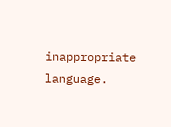inappropriate language.